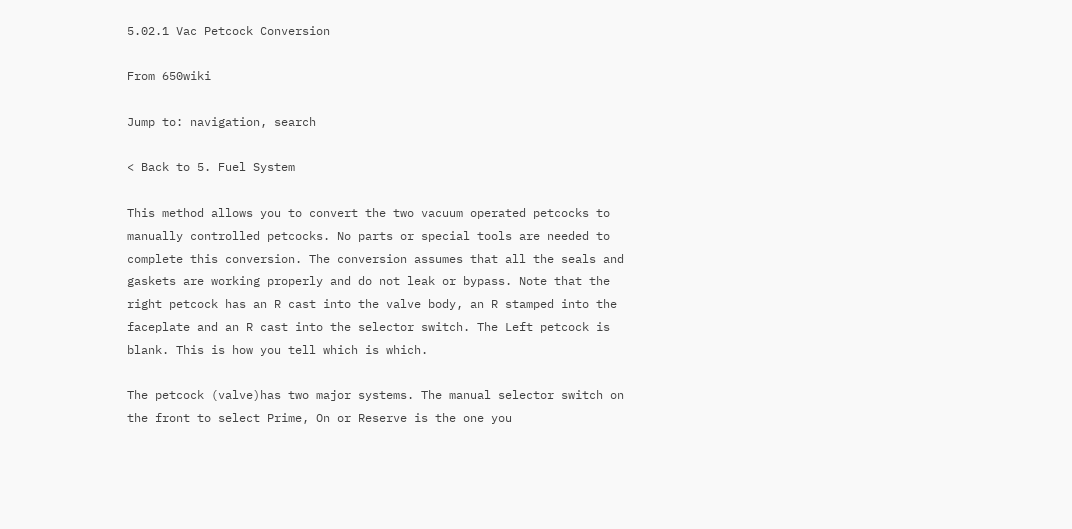5.02.1 Vac Petcock Conversion

From 650wiki

Jump to: navigation, search

< Back to 5. Fuel System

This method allows you to convert the two vacuum operated petcocks to manually controlled petcocks. No parts or special tools are needed to complete this conversion. The conversion assumes that all the seals and gaskets are working properly and do not leak or bypass. Note that the right petcock has an R cast into the valve body, an R stamped into the faceplate and an R cast into the selector switch. The Left petcock is blank. This is how you tell which is which.

The petcock (valve)has two major systems. The manual selector switch on the front to select Prime, On or Reserve is the one you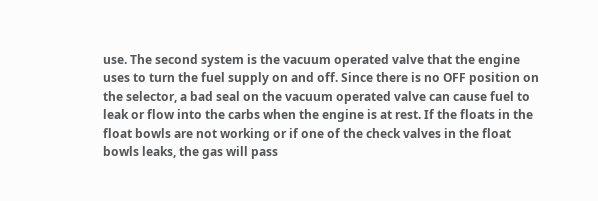use. The second system is the vacuum operated valve that the engine uses to turn the fuel supply on and off. Since there is no OFF position on the selector, a bad seal on the vacuum operated valve can cause fuel to leak or flow into the carbs when the engine is at rest. If the floats in the float bowls are not working or if one of the check valves in the float bowls leaks, the gas will pass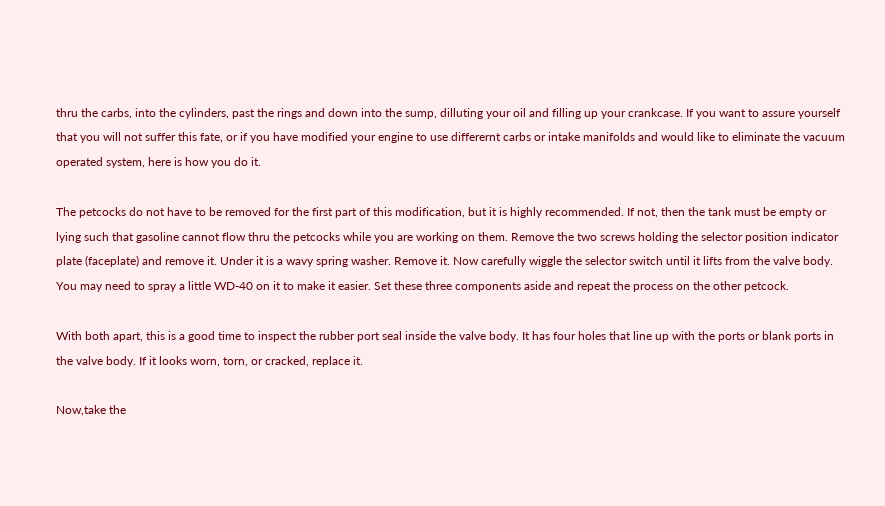thru the carbs, into the cylinders, past the rings and down into the sump, dilluting your oil and filling up your crankcase. If you want to assure yourself that you will not suffer this fate, or if you have modified your engine to use differernt carbs or intake manifolds and would like to eliminate the vacuum operated system, here is how you do it.

The petcocks do not have to be removed for the first part of this modification, but it is highly recommended. If not, then the tank must be empty or lying such that gasoline cannot flow thru the petcocks while you are working on them. Remove the two screws holding the selector position indicator plate (faceplate) and remove it. Under it is a wavy spring washer. Remove it. Now carefully wiggle the selector switch until it lifts from the valve body. You may need to spray a little WD-40 on it to make it easier. Set these three components aside and repeat the process on the other petcock.

With both apart, this is a good time to inspect the rubber port seal inside the valve body. It has four holes that line up with the ports or blank ports in the valve body. If it looks worn, torn, or cracked, replace it.

Now,take the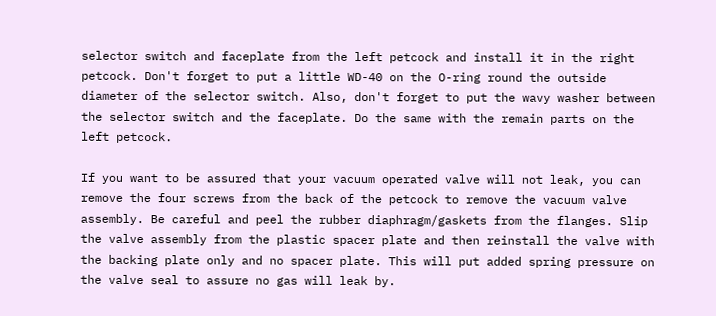selector switch and faceplate from the left petcock and install it in the right petcock. Don't forget to put a little WD-40 on the O-ring round the outside diameter of the selector switch. Also, don't forget to put the wavy washer between the selector switch and the faceplate. Do the same with the remain parts on the left petcock.

If you want to be assured that your vacuum operated valve will not leak, you can remove the four screws from the back of the petcock to remove the vacuum valve assembly. Be careful and peel the rubber diaphragm/gaskets from the flanges. Slip the valve assembly from the plastic spacer plate and then reinstall the valve with the backing plate only and no spacer plate. This will put added spring pressure on the valve seal to assure no gas will leak by.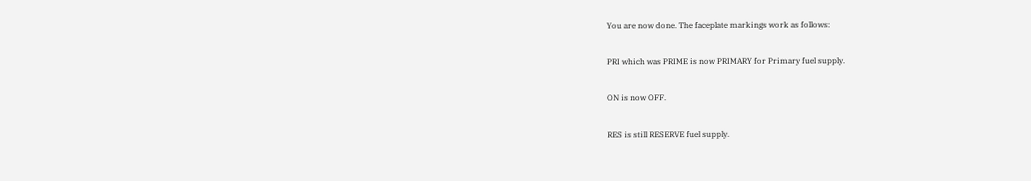You are now done. The faceplate markings work as follows:

PRI which was PRIME is now PRIMARY for Primary fuel supply.

ON is now OFF.

RES is still RESERVE fuel supply.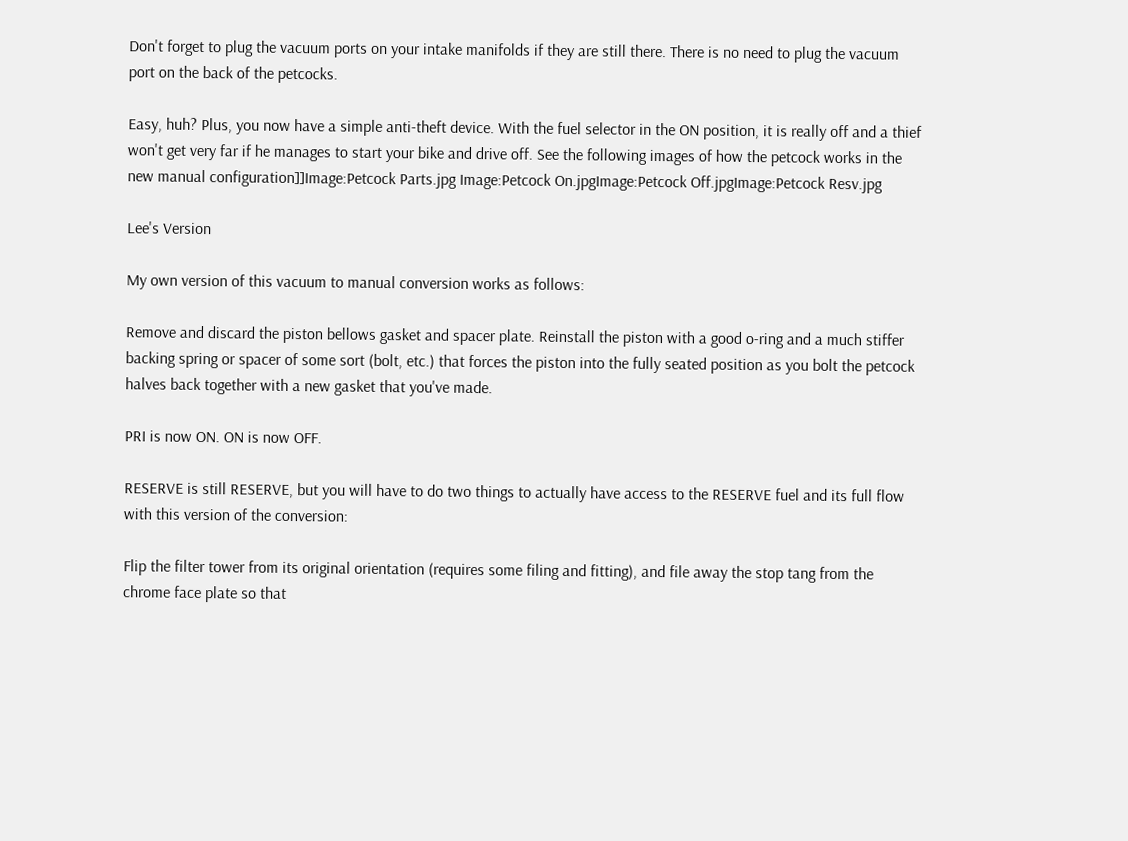Don't forget to plug the vacuum ports on your intake manifolds if they are still there. There is no need to plug the vacuum port on the back of the petcocks.

Easy, huh? Plus, you now have a simple anti-theft device. With the fuel selector in the ON position, it is really off and a thief won't get very far if he manages to start your bike and drive off. See the following images of how the petcock works in the new manual configuration]]Image:Petcock Parts.jpg Image:Petcock On.jpgImage:Petcock Off.jpgImage:Petcock Resv.jpg

Lee's Version

My own version of this vacuum to manual conversion works as follows:

Remove and discard the piston bellows gasket and spacer plate. Reinstall the piston with a good o-ring and a much stiffer backing spring or spacer of some sort (bolt, etc.) that forces the piston into the fully seated position as you bolt the petcock halves back together with a new gasket that you've made.

PRI is now ON. ON is now OFF.

RESERVE is still RESERVE, but you will have to do two things to actually have access to the RESERVE fuel and its full flow with this version of the conversion:

Flip the filter tower from its original orientation (requires some filing and fitting), and file away the stop tang from the chrome face plate so that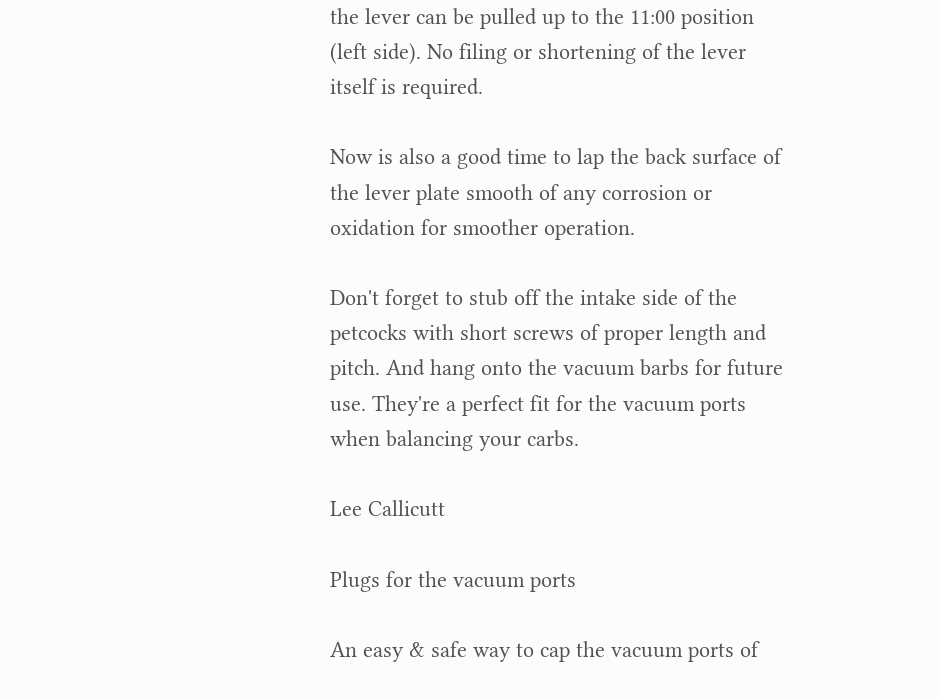the lever can be pulled up to the 11:00 position (left side). No filing or shortening of the lever itself is required.

Now is also a good time to lap the back surface of the lever plate smooth of any corrosion or oxidation for smoother operation.

Don't forget to stub off the intake side of the petcocks with short screws of proper length and pitch. And hang onto the vacuum barbs for future use. They're a perfect fit for the vacuum ports when balancing your carbs.

Lee Callicutt

Plugs for the vacuum ports

An easy & safe way to cap the vacuum ports of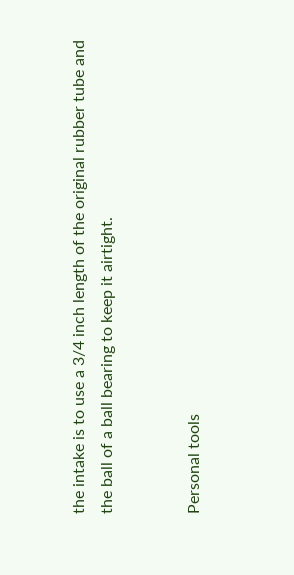the intake is to use a 3/4 inch length of the original rubber tube and the ball of a ball bearing to keep it airtight.


Personal tools